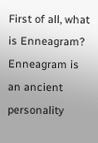First of all, what is Enneagram? Enneagram is an ancient personality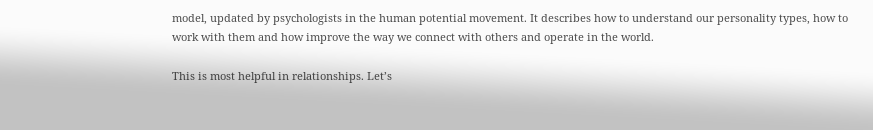model, updated by psychologists in the human potential movement. It describes how to understand our personality types, how to work with them and how improve the way we connect with others and operate in the world.

This is most helpful in relationships. Let’s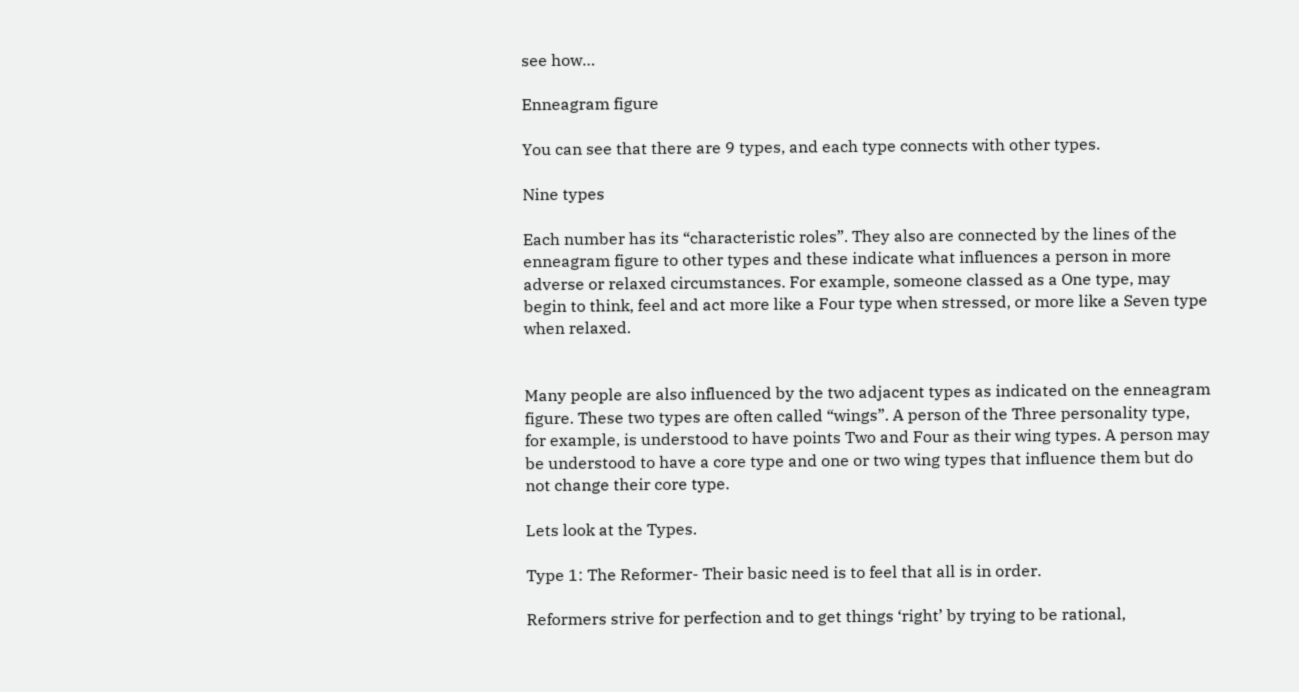see how…

Enneagram figure

You can see that there are 9 types, and each type connects with other types.

Nine types

Each number has its “characteristic roles”. They also are connected by the lines of the enneagram figure to other types and these indicate what influences a person in more adverse or relaxed circumstances. For example, someone classed as a One type, may begin to think, feel and act more like a Four type when stressed, or more like a Seven type when relaxed.


Many people are also influenced by the two adjacent types as indicated on the enneagram figure. These two types are often called “wings”. A person of the Three personality type, for example, is understood to have points Two and Four as their wing types. A person may be understood to have a core type and one or two wing types that influence them but do not change their core type.

Lets look at the Types.

Type 1: The Reformer- Their basic need is to feel that all is in order.

Reformers strive for perfection and to get things ‘right’ by trying to be rational,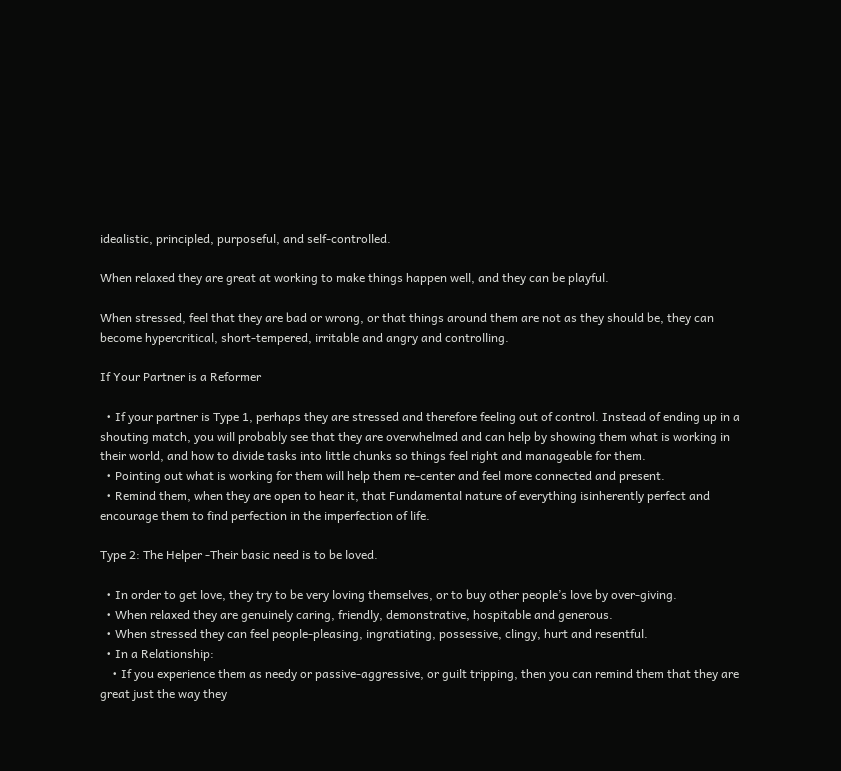idealistic, principled, purposeful, and self-controlled.

When relaxed they are great at working to make things happen well, and they can be playful.

When stressed, feel that they are bad or wrong, or that things around them are not as they should be, they can become hypercritical, short-tempered, irritable and angry and controlling.

If Your Partner is a Reformer

  • If your partner is Type 1, perhaps they are stressed and therefore feeling out of control. Instead of ending up in a shouting match, you will probably see that they are overwhelmed and can help by showing them what is working in their world, and how to divide tasks into little chunks so things feel right and manageable for them.
  • Pointing out what is working for them will help them re-center and feel more connected and present.
  • Remind them, when they are open to hear it, that Fundamental nature of everything isinherently perfect and encourage them to find perfection in the imperfection of life.

Type 2: The Helper -Their basic need is to be loved.

  • In order to get love, they try to be very loving themselves, or to buy other people’s love by over-giving.
  • When relaxed they are genuinely caring, friendly, demonstrative, hospitable and generous.
  • When stressed they can feel people-pleasing, ingratiating, possessive, clingy, hurt and resentful.
  • In a Relationship:
    • If you experience them as needy or passive-aggressive, or guilt tripping, then you can remind them that they are great just the way they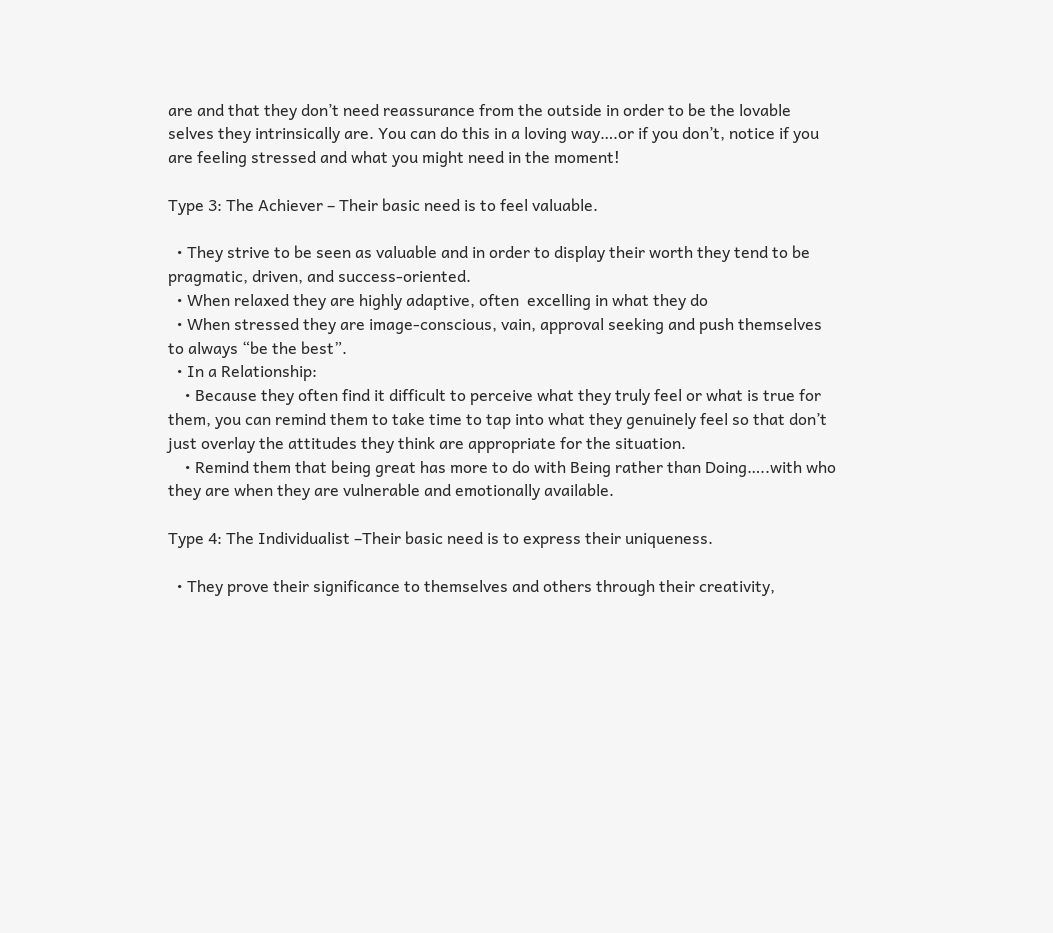are and that they don’t need reassurance from the outside in order to be the lovable selves they intrinsically are. You can do this in a loving way….or if you don’t, notice if you are feeling stressed and what you might need in the moment!

Type 3: The Achiever – Their basic need is to feel valuable.

  • They strive to be seen as valuable and in order to display their worth they tend to be pragmatic, driven, and success-oriented.
  • When relaxed they are highly adaptive, often  excelling in what they do
  • When stressed they are image-conscious, vain, approval seeking and push themselves to always “be the best”.
  • In a Relationship:
    • Because they often find it difficult to perceive what they truly feel or what is true for them, you can remind them to take time to tap into what they genuinely feel so that don’t just overlay the attitudes they think are appropriate for the situation.
    • Remind them that being great has more to do with Being rather than Doing…..with who they are when they are vulnerable and emotionally available.

Type 4: The Individualist –Their basic need is to express their uniqueness.

  • They prove their significance to themselves and others through their creativity,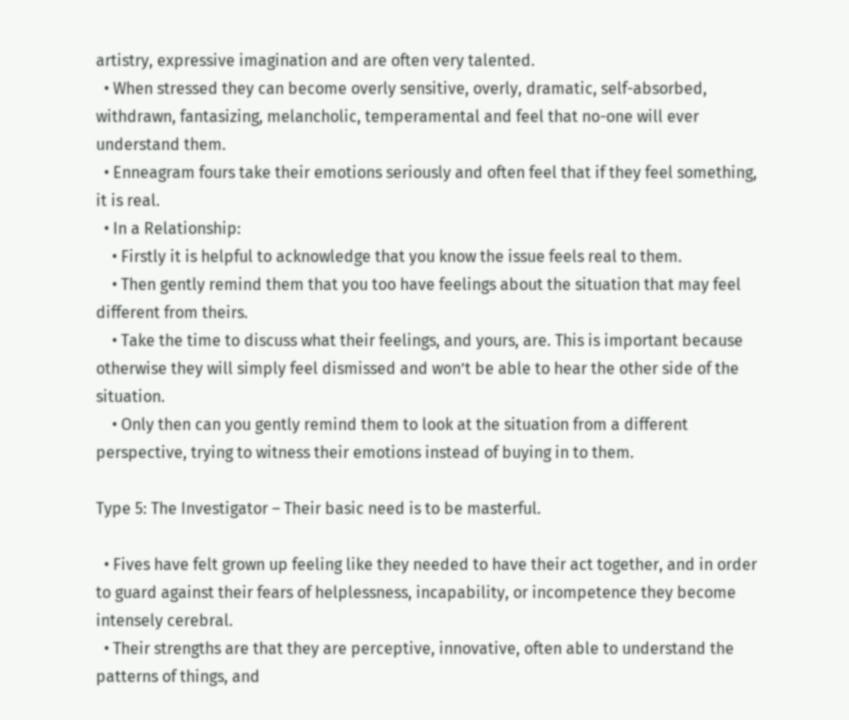artistry, expressive imagination and are often very talented.
  • When stressed they can become overly sensitive, overly, dramatic, self-absorbed, withdrawn, fantasizing, melancholic, temperamental and feel that no-one will ever understand them.
  • Enneagram fours take their emotions seriously and often feel that if they feel something, it is real.
  • In a Relationship:
    • Firstly it is helpful to acknowledge that you know the issue feels real to them.
    • Then gently remind them that you too have feelings about the situation that may feel different from theirs.
    • Take the time to discuss what their feelings, and yours, are. This is important because otherwise they will simply feel dismissed and won’t be able to hear the other side of the situation.
    • Only then can you gently remind them to look at the situation from a different perspective, trying to witness their emotions instead of buying in to them.

Type 5: The Investigator – Their basic need is to be masterful.

  • Fives have felt grown up feeling like they needed to have their act together, and in order to guard against their fears of helplessness, incapability, or incompetence they become intensely cerebral.
  • Their strengths are that they are perceptive, innovative, often able to understand the patterns of things, and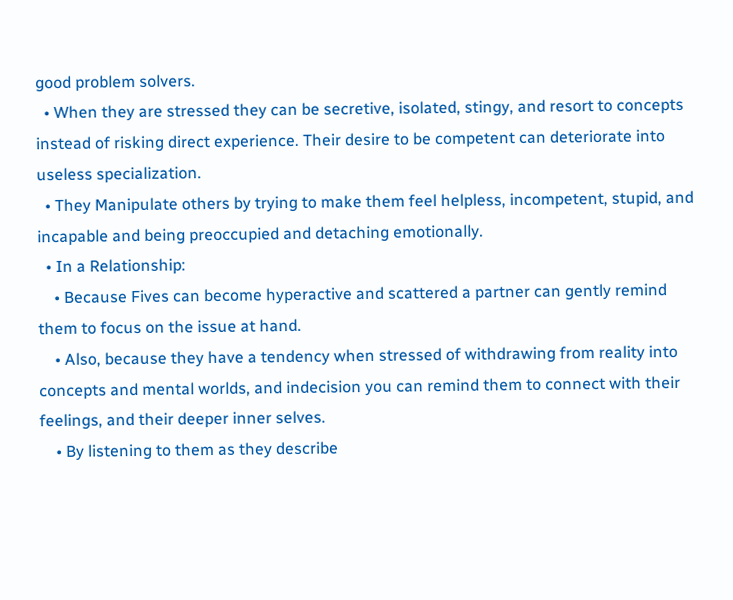good problem solvers.
  • When they are stressed they can be secretive, isolated, stingy, and resort to concepts instead of risking direct experience. Their desire to be competent can deteriorate into useless specialization.
  • They Manipulate others by trying to make them feel helpless, incompetent, stupid, and incapable and being preoccupied and detaching emotionally.
  • In a Relationship:
    • Because Fives can become hyperactive and scattered a partner can gently remind them to focus on the issue at hand.
    • Also, because they have a tendency when stressed of withdrawing from reality into concepts and mental worlds, and indecision you can remind them to connect with their feelings, and their deeper inner selves.
    • By listening to them as they describe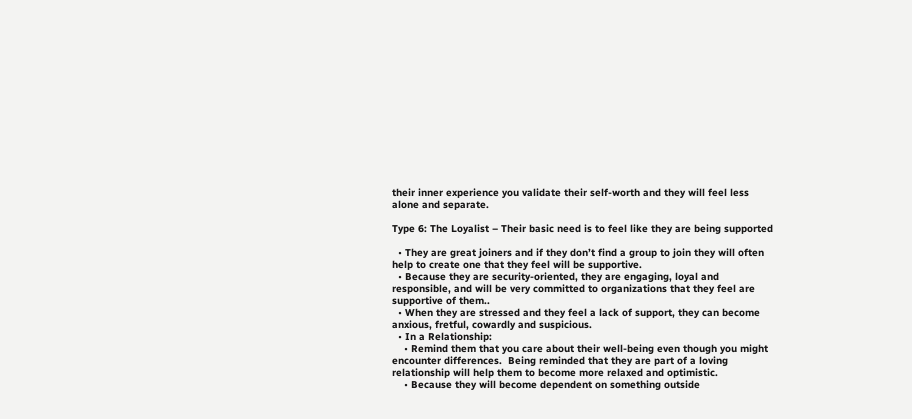their inner experience you validate their self-worth and they will feel less alone and separate.

Type 6: The Loyalist – Their basic need is to feel like they are being supported

  • They are great joiners and if they don’t find a group to join they will often help to create one that they feel will be supportive.
  • Because they are security-oriented, they are engaging, loyal and responsible, and will be very committed to organizations that they feel are supportive of them..
  • When they are stressed and they feel a lack of support, they can become anxious, fretful, cowardly and suspicious.
  • In a Relationship:
    • Remind them that you care about their well-being even though you might encounter differences.  Being reminded that they are part of a loving relationship will help them to become more relaxed and optimistic.
    • Because they will become dependent on something outside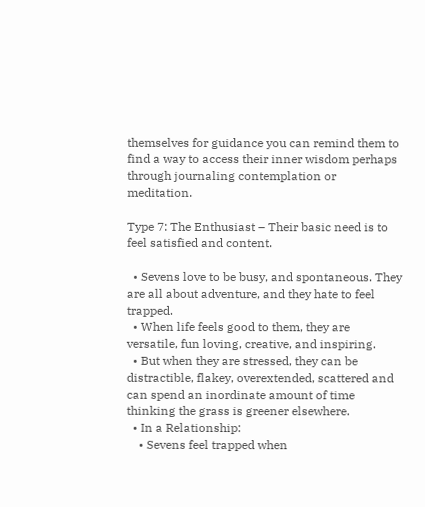themselves for guidance you can remind them to find a way to access their inner wisdom perhaps through journaling contemplation or meditation.

Type 7: The Enthusiast – Their basic need is to feel satisfied and content.

  • Sevens love to be busy, and spontaneous. They are all about adventure, and they hate to feel trapped.
  • When life feels good to them, they are versatile, fun loving, creative, and inspiring.
  • But when they are stressed, they can be distractible, flakey, overextended, scattered and can spend an inordinate amount of time thinking the grass is greener elsewhere.
  • In a Relationship:
    • Sevens feel trapped when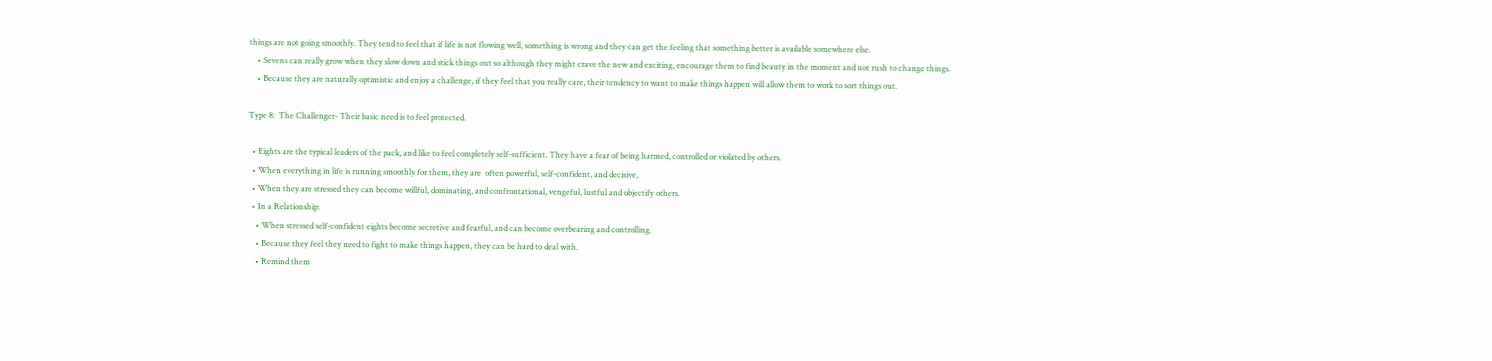things are not going smoothly. They tend to feel that if life is not flowing well, something is wrong and they can get the feeling that something better is available somewhere else.
    • Sevens can really grow when they slow down and stick things out so although they might crave the new and exciting, encourage them to find beauty in the moment and not rush to change things.
    • Because they are naturally optimistic and enjoy a challenge, if they feel that you really care, their tendency to want to make things happen will allow them to work to sort things out.

Type 8:  The Challenger- Their basic need is to feel protected.

  • Eights are the typical leaders of the pack, and like to feel completely self-sufficient. They have a fear of being harmed, controlled or violated by others.
  • When everything in life is running smoothly for them, they are  often powerful, self-confident, and decisive,
  • When they are stressed they can become willful, dominating, and confrontational, vengeful, lustful and objectify others.
  • In a Relationship:
    • When stressed self-confident eights become secretive and fearful, and can become overbearing and controlling.
    • Because they feel they need to fight to make things happen, they can be hard to deal with.
    • Remind them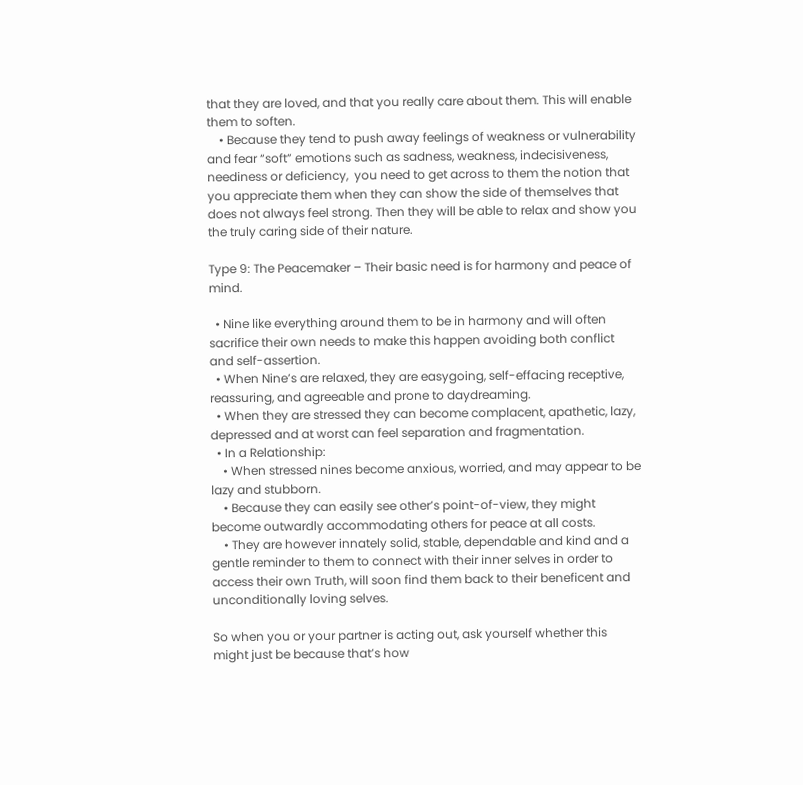that they are loved, and that you really care about them. This will enable them to soften.
    • Because they tend to push away feelings of weakness or vulnerability and fear “soft” emotions such as sadness, weakness, indecisiveness, neediness or deficiency,  you need to get across to them the notion that you appreciate them when they can show the side of themselves that does not always feel strong. Then they will be able to relax and show you the truly caring side of their nature.

Type 9: The Peacemaker – Their basic need is for harmony and peace of mind.

  • Nine like everything around them to be in harmony and will often sacrifice their own needs to make this happen avoiding both conflict and self-assertion.
  • When Nine’s are relaxed, they are easygoing, self-effacing receptive, reassuring, and agreeable and prone to daydreaming.
  • When they are stressed they can become complacent, apathetic, lazy, depressed and at worst can feel separation and fragmentation.
  • In a Relationship:
    • When stressed nines become anxious, worried, and may appear to be lazy and stubborn.
    • Because they can easily see other’s point-of-view, they might become outwardly accommodating others for peace at all costs.
    • They are however innately solid, stable, dependable and kind and a gentle reminder to them to connect with their inner selves in order to access their own Truth, will soon find them back to their beneficent and unconditionally loving selves.

So when you or your partner is acting out, ask yourself whether this might just be because that’s how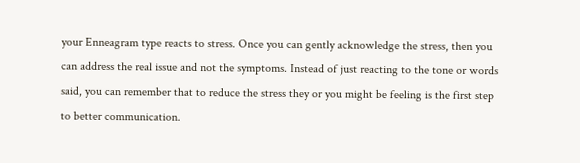your Enneagram type reacts to stress. Once you can gently acknowledge the stress, then you can address the real issue and not the symptoms. Instead of just reacting to the tone or words said, you can remember that to reduce the stress they or you might be feeling is the first step to better communication.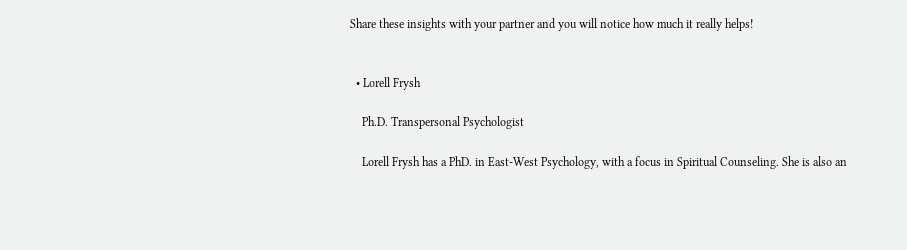Share these insights with your partner and you will notice how much it really helps!


  • Lorell Frysh

    Ph.D. Transpersonal Psychologist

    Lorell Frysh has a PhD. in East-West Psychology, with a focus in Spiritual Counseling. She is also an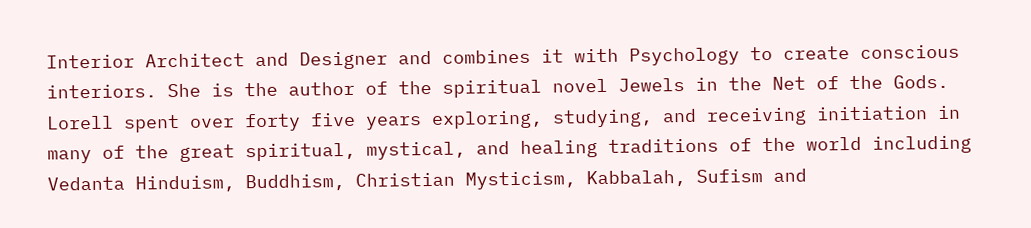Interior Architect and Designer and combines it with Psychology to create conscious interiors. She is the author of the spiritual novel Jewels in the Net of the Gods. Lorell spent over forty five years exploring, studying, and receiving initiation in many of the great spiritual, mystical, and healing traditions of the world including Vedanta Hinduism, Buddhism, Christian Mysticism, Kabbalah, Sufism and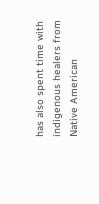has also spent time with indigenous healers from Native American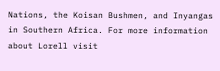Nations, the Koisan Bushmen, and Inyangas in Southern Africa. For more information about Lorell visit